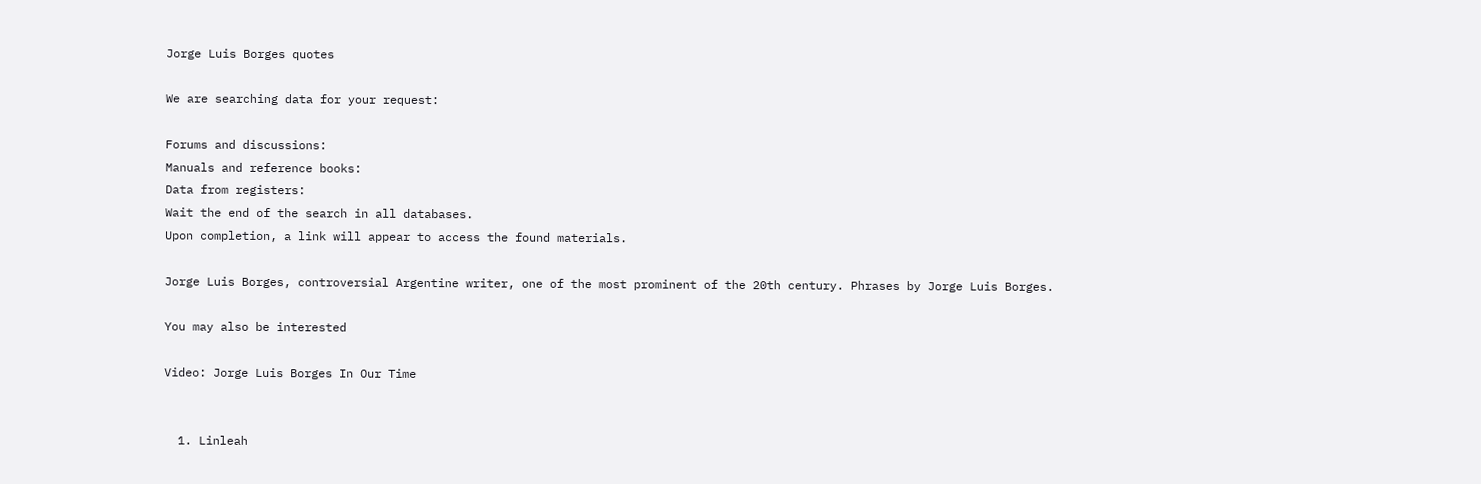Jorge Luis Borges quotes

We are searching data for your request:

Forums and discussions:
Manuals and reference books:
Data from registers:
Wait the end of the search in all databases.
Upon completion, a link will appear to access the found materials.

Jorge Luis Borges, controversial Argentine writer, one of the most prominent of the 20th century. Phrases by Jorge Luis Borges.

You may also be interested

Video: Jorge Luis Borges In Our Time


  1. Linleah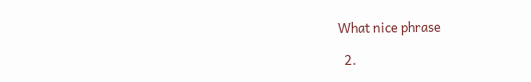What nice phrase

  2.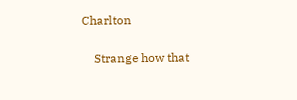Charlton

    Strange how that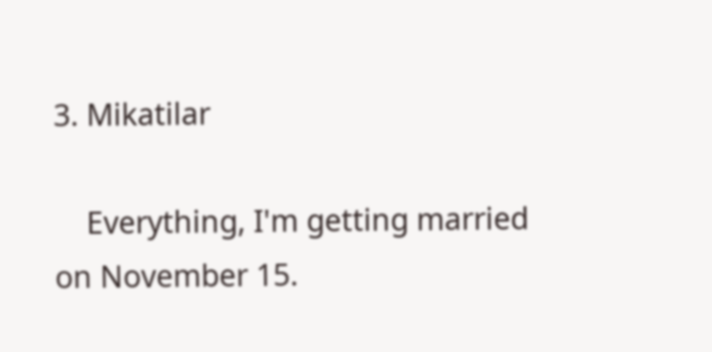3. Mikatilar

    Everything, I'm getting married on November 15.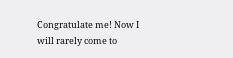Congratulate me! Now I will rarely come to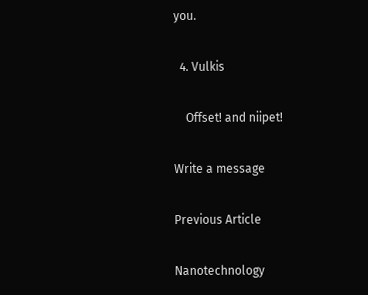you.

  4. Vulkis

    Offset! and niipet!

Write a message

Previous Article

Nanotechnology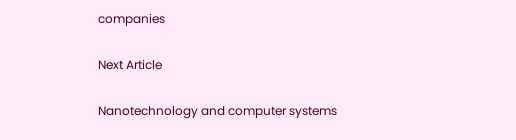companies

Next Article

Nanotechnology and computer systems